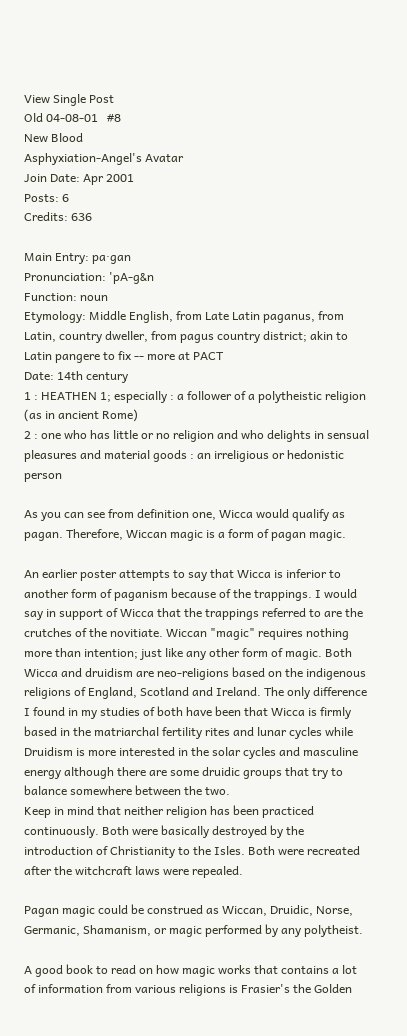View Single Post
Old 04-08-01   #8
New Blood
Asphyxiation-Angel's Avatar
Join Date: Apr 2001
Posts: 6
Credits: 636

Main Entry: pa·gan
Pronunciation: 'pA-g&n
Function: noun
Etymology: Middle English, from Late Latin paganus, from Latin, country dweller, from pagus country district; akin to Latin pangere to fix -- more at PACT
Date: 14th century
1 : HEATHEN 1; especially : a follower of a polytheistic religion (as in ancient Rome)
2 : one who has little or no religion and who delights in sensual pleasures and material goods : an irreligious or hedonistic person

As you can see from definition one, Wicca would qualify as pagan. Therefore, Wiccan magic is a form of pagan magic.

An earlier poster attempts to say that Wicca is inferior to another form of paganism because of the trappings. I would say in support of Wicca that the trappings referred to are the crutches of the novitiate. Wiccan "magic" requires nothing more than intention; just like any other form of magic. Both Wicca and druidism are neo-religions based on the indigenous religions of England, Scotland and Ireland. The only difference I found in my studies of both have been that Wicca is firmly based in the matriarchal fertility rites and lunar cycles while Druidism is more interested in the solar cycles and masculine energy although there are some druidic groups that try to balance somewhere between the two.
Keep in mind that neither religion has been practiced continuously. Both were basically destroyed by the introduction of Christianity to the Isles. Both were recreated after the witchcraft laws were repealed.

Pagan magic could be construed as Wiccan, Druidic, Norse, Germanic, Shamanism, or magic performed by any polytheist.

A good book to read on how magic works that contains a lot of information from various religions is Frasier's the Golden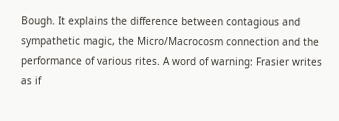Bough. It explains the difference between contagious and sympathetic magic, the Micro/Macrocosm connection and the performance of various rites. A word of warning: Frasier writes as if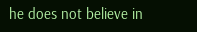he does not believe in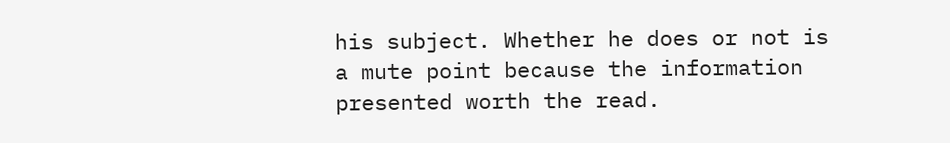his subject. Whether he does or not is a mute point because the information presented worth the read.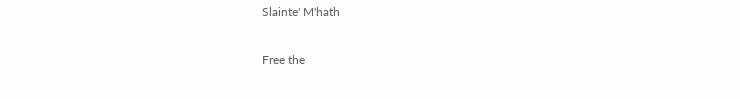Slainte' M'hath

Free the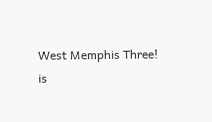West Memphis Three!
is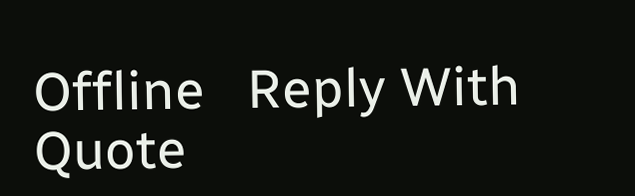Offline   Reply With Quote